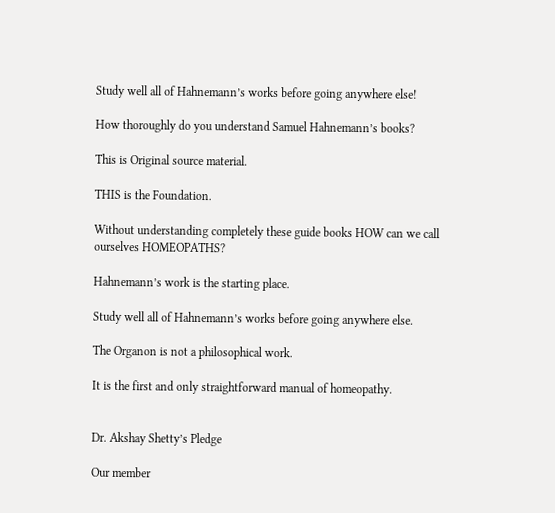Study well all of Hahnemann’s works before going anywhere else!

How thoroughly do you understand Samuel Hahnemann’s books?

This is Original source material.

THIS is the Foundation.

Without understanding completely these guide books HOW can we call ourselves HOMEOPATHS?

Hahnemann’s work is the starting place.

Study well all of Hahnemann’s works before going anywhere else.

The Organon is not a philosophical work.

It is the first and only straightforward manual of homeopathy.


Dr. Akshay Shetty’s Pledge

Our member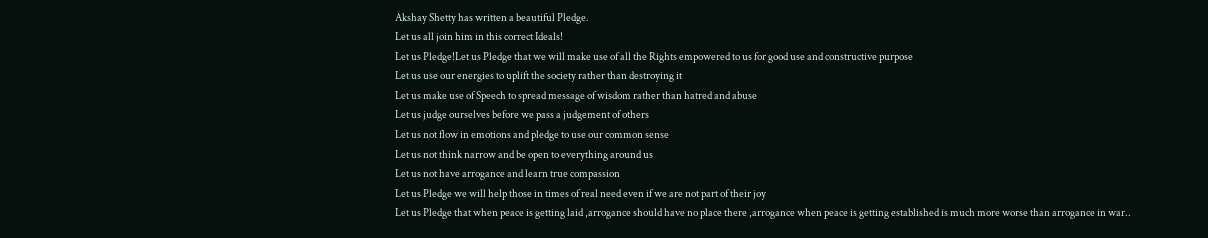Akshay Shetty has written a beautiful Pledge.
Let us all join him in this correct Ideals!
Let us Pledge!Let us Pledge that we will make use of all the Rights empowered to us for good use and constructive purpose
Let us use our energies to uplift the society rather than destroying it
Let us make use of Speech to spread message of wisdom rather than hatred and abuse
Let us judge ourselves before we pass a judgement of others
Let us not flow in emotions and pledge to use our common sense
Let us not think narrow and be open to everything around us
Let us not have arrogance and learn true compassion
Let us Pledge we will help those in times of real need even if we are not part of their joy
Let us Pledge that when peace is getting laid ,arrogance should have no place there ,arrogance when peace is getting established is much more worse than arrogance in war..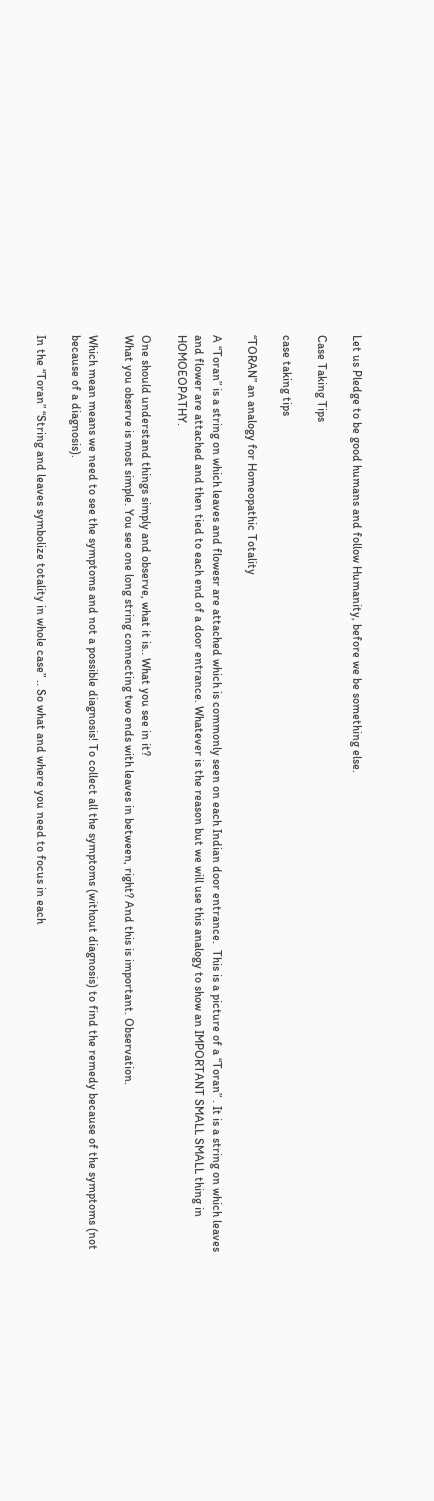Let us Pledge to be good humans and follow Humanity, before we be something else.

Case Taking Tips

case taking tips

“TORAN” an analogy for Homeopathic Totality

A “Toran” is a string on which leaves and flowesr are attached which is commonly seen on each Indian door entrance.  This is a picture of a “Toran” . It is a string on which leaves and flower are attached and then tied to each end of a door entrance. Whatever is the reason but we will use this analogy to show an IMPORTANT SMALL SMALL thing in HOMOEOPATHY.

One should understand things simply and observe, what it is.. What you see in it?
What you observe is most simple. You see one long string connecting two ends with leaves in between, right? And this is important. Observation.

Which mean means we need to see the symptoms and not a possible diagnosis! To collect all the symptoms (without diagnosis) to find the remedy because of the symptoms (not because of a diagnosis).

In the “Toran” “String and leaves symbolize totality in whole case” .. So what and where you need to focus in each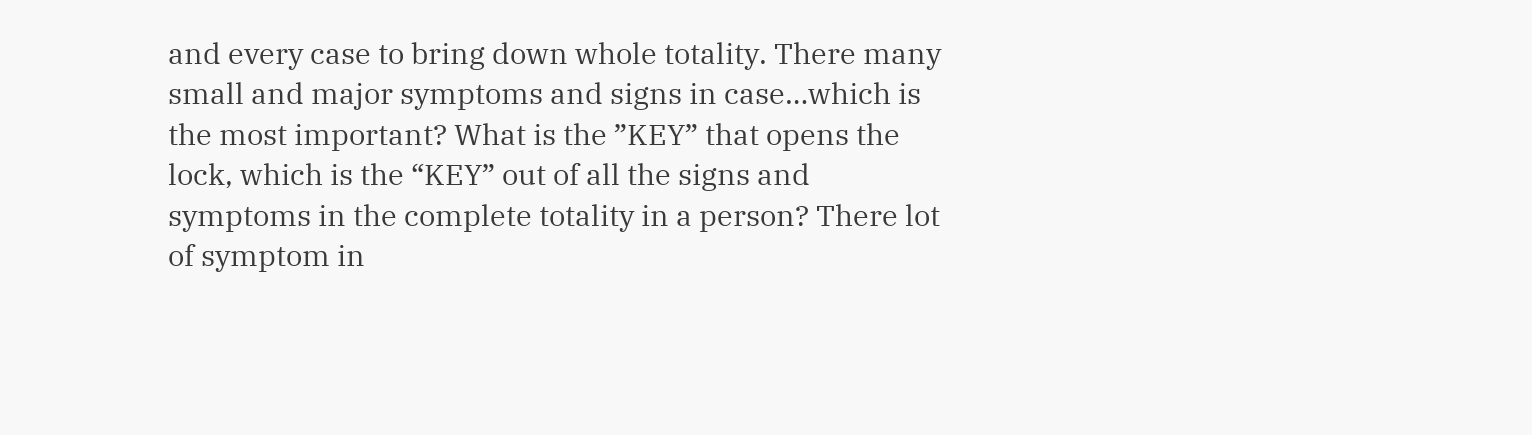and every case to bring down whole totality. There many small and major symptoms and signs in case…which is the most important? What is the ”KEY” that opens the lock, which is the “KEY” out of all the signs and symptoms in the complete totality in a person? There lot of symptom in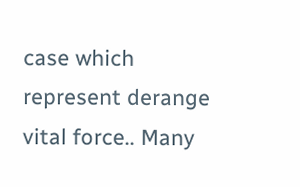case which represent derange vital force.. Many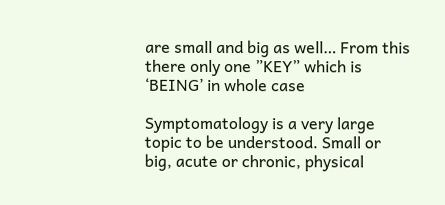are small and big as well… From this there only one ”KEY” which is ‘BEING’ in whole case

Symptomatology is a very large topic to be understood. Small or big, acute or chronic, physical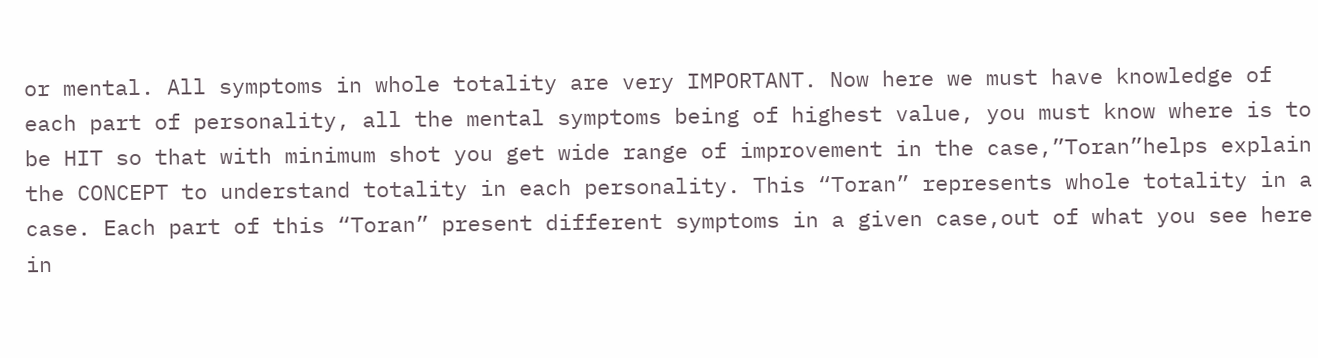or mental. All symptoms in whole totality are very IMPORTANT. Now here we must have knowledge of each part of personality, all the mental symptoms being of highest value, you must know where is to be HIT so that with minimum shot you get wide range of improvement in the case,”Toran”helps explain the CONCEPT to understand totality in each personality. This “Toran” represents whole totality in a case. Each part of this “Toran” present different symptoms in a given case,out of what you see here in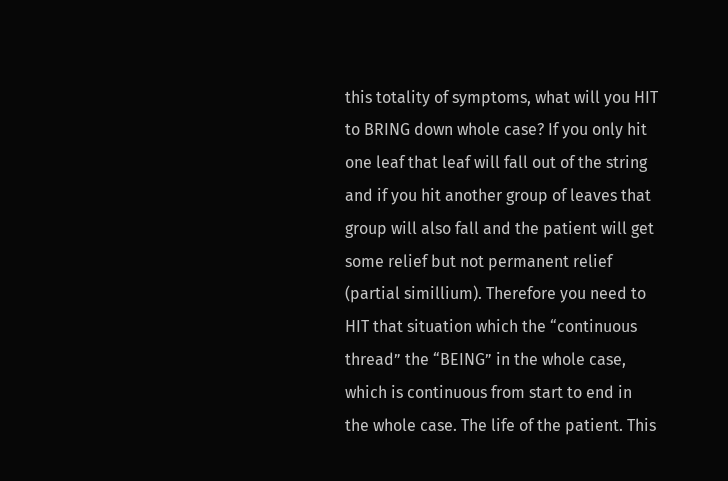this totality of symptoms, what will you HIT to BRING down whole case? If you only hit one leaf that leaf will fall out of the string and if you hit another group of leaves that group will also fall and the patient will get some relief but not permanent relief (partial simillium). Therefore you need to HIT that situation which the “continuous thread” the “BEING” in the whole case, which is continuous from start to end in the whole case. The life of the patient. This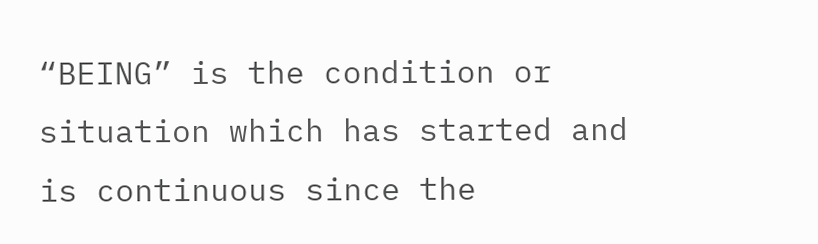“BEING” is the condition or situation which has started and is continuous since the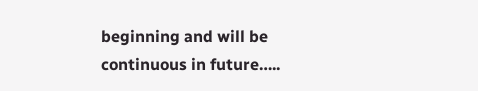beginning and will be continuous in future…..